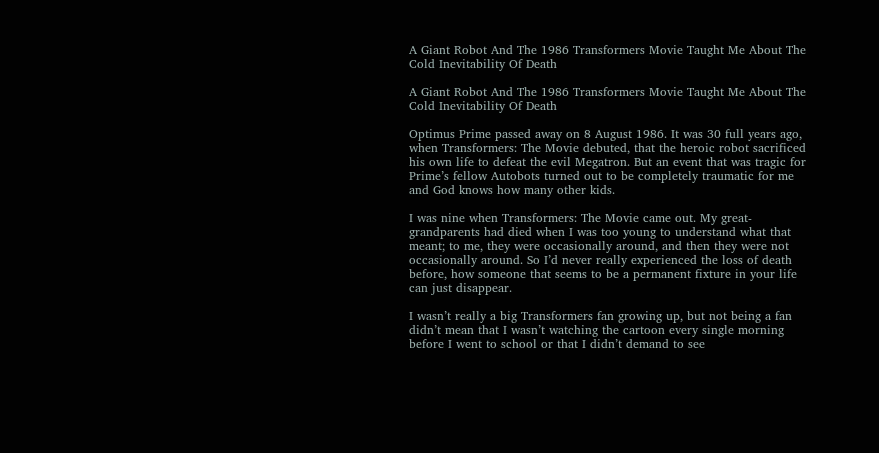A Giant Robot And The 1986 Transformers Movie Taught Me About The Cold Inevitability Of Death

A Giant Robot And The 1986 Transformers Movie Taught Me About The Cold Inevitability Of Death

Optimus Prime passed away on 8 August 1986. It was 30 full years ago, when Transformers: The Movie debuted, that the heroic robot sacrificed his own life to defeat the evil Megatron. But an event that was tragic for Prime’s fellow Autobots turned out to be completely traumatic for me and God knows how many other kids.

I was nine when Transformers: The Movie came out. My great-grandparents had died when I was too young to understand what that meant; to me, they were occasionally around, and then they were not occasionally around. So I’d never really experienced the loss of death before, how someone that seems to be a permanent fixture in your life can just disappear.

I wasn’t really a big Transformers fan growing up, but not being a fan didn’t mean that I wasn’t watching the cartoon every single morning before I went to school or that I didn’t demand to see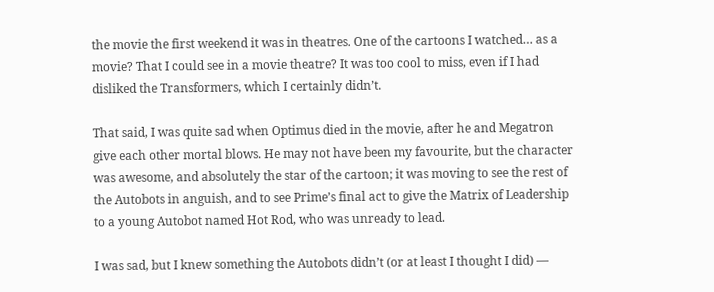the movie the first weekend it was in theatres. One of the cartoons I watched… as a movie? That I could see in a movie theatre? It was too cool to miss, even if I had disliked the Transformers, which I certainly didn’t.

That said, I was quite sad when Optimus died in the movie, after he and Megatron give each other mortal blows. He may not have been my favourite, but the character was awesome, and absolutely the star of the cartoon; it was moving to see the rest of the Autobots in anguish, and to see Prime’s final act to give the Matrix of Leadership to a young Autobot named Hot Rod, who was unready to lead.

I was sad, but I knew something the Autobots didn’t (or at least I thought I did) —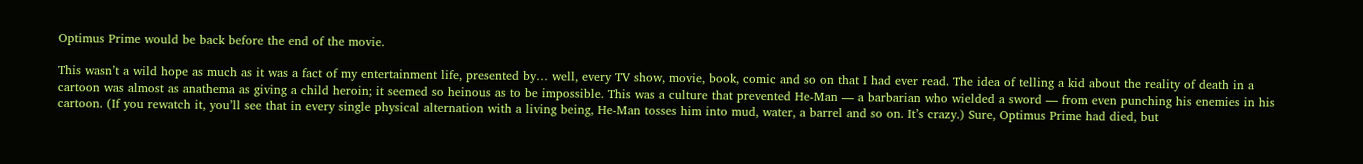Optimus Prime would be back before the end of the movie.

This wasn’t a wild hope as much as it was a fact of my entertainment life, presented by… well, every TV show, movie, book, comic and so on that I had ever read. The idea of telling a kid about the reality of death in a cartoon was almost as anathema as giving a child heroin; it seemed so heinous as to be impossible. This was a culture that prevented He-Man — a barbarian who wielded a sword — from even punching his enemies in his cartoon. (If you rewatch it, you’ll see that in every single physical alternation with a living being, He-Man tosses him into mud, water, a barrel and so on. It’s crazy.) Sure, Optimus Prime had died, but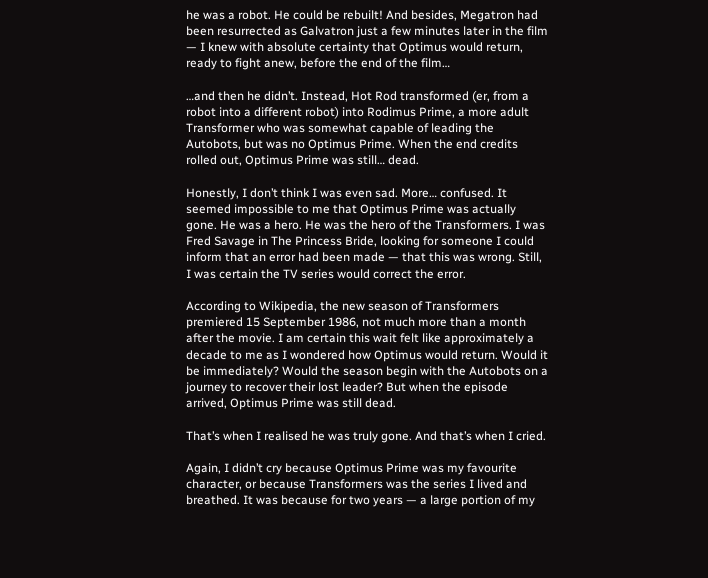he was a robot. He could be rebuilt! And besides, Megatron had been resurrected as Galvatron just a few minutes later in the film — I knew with absolute certainty that Optimus would return, ready to fight anew, before the end of the film…

…and then he didn’t. Instead, Hot Rod transformed (er, from a robot into a different robot) into Rodimus Prime, a more adult Transformer who was somewhat capable of leading the Autobots, but was no Optimus Prime. When the end credits rolled out, Optimus Prime was still… dead.

Honestly, I don’t think I was even sad. More… confused. It seemed impossible to me that Optimus Prime was actually gone. He was a hero. He was the hero of the Transformers. I was Fred Savage in The Princess Bride, looking for someone I could inform that an error had been made — that this was wrong. Still, I was certain the TV series would correct the error.

According to Wikipedia, the new season of Transformers premiered 15 September 1986, not much more than a month after the movie. I am certain this wait felt like approximately a decade to me as I wondered how Optimus would return. Would it be immediately? Would the season begin with the Autobots on a journey to recover their lost leader? But when the episode arrived, Optimus Prime was still dead.

That’s when I realised he was truly gone. And that’s when I cried.

Again, I didn’t cry because Optimus Prime was my favourite character, or because Transformers was the series I lived and breathed. It was because for two years — a large portion of my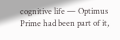cognitive life — Optimus Prime had been part of it,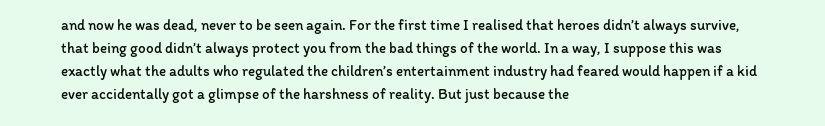and now he was dead, never to be seen again. For the first time I realised that heroes didn’t always survive, that being good didn’t always protect you from the bad things of the world. In a way, I suppose this was exactly what the adults who regulated the children’s entertainment industry had feared would happen if a kid ever accidentally got a glimpse of the harshness of reality. But just because the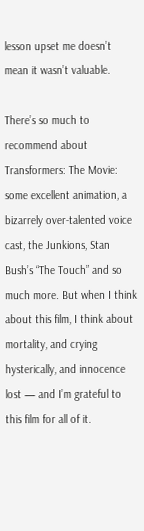lesson upset me doesn’t mean it wasn’t valuable.

There’s so much to recommend about Transformers: The Movie: some excellent animation, a bizarrely over-talented voice cast, the Junkions, Stan Bush’s “The Touch” and so much more. But when I think about this film, I think about mortality, and crying hysterically, and innocence lost — and I’m grateful to this film for all of it.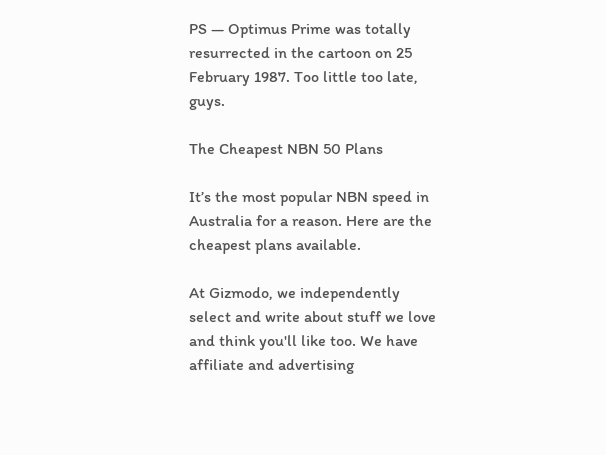PS — Optimus Prime was totally resurrected in the cartoon on 25 February 1987. Too little too late, guys.

The Cheapest NBN 50 Plans

It’s the most popular NBN speed in Australia for a reason. Here are the cheapest plans available.

At Gizmodo, we independently select and write about stuff we love and think you'll like too. We have affiliate and advertising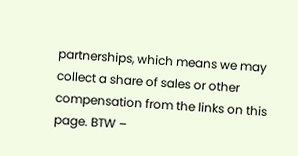partnerships, which means we may collect a share of sales or other compensation from the links on this page. BTW –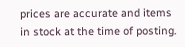prices are accurate and items in stock at the time of posting.